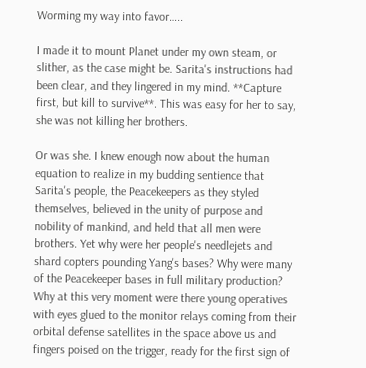Worming my way into favor…..

I made it to mount Planet under my own steam, or slither, as the case might be. Sarita's instructions had been clear, and they lingered in my mind. **Capture first, but kill to survive**. This was easy for her to say, she was not killing her brothers.

Or was she. I knew enough now about the human equation to realize in my budding sentience that Sarita's people, the Peacekeepers as they styled themselves, believed in the unity of purpose and nobility of mankind, and held that all men were brothers. Yet why were her people's needlejets and shard copters pounding Yang's bases? Why were many of the Peacekeeper bases in full military production? Why at this very moment were there young operatives with eyes glued to the monitor relays coming from their orbital defense satellites in the space above us and fingers poised on the trigger, ready for the first sign of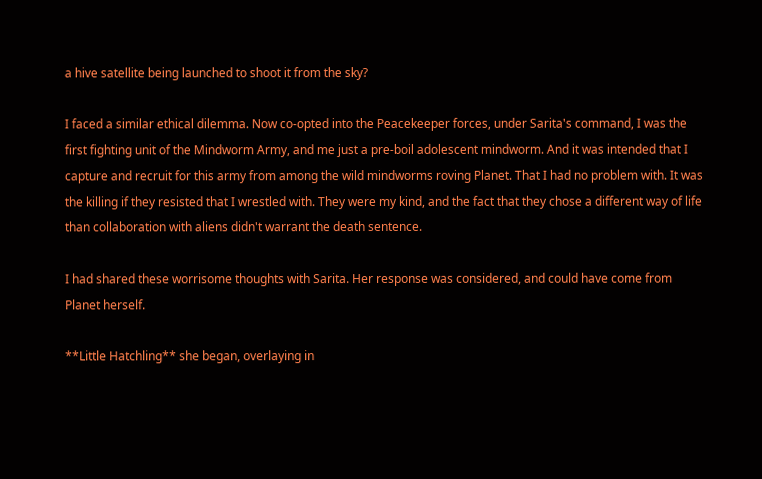a hive satellite being launched to shoot it from the sky?

I faced a similar ethical dilemma. Now co-opted into the Peacekeeper forces, under Sarita's command, I was the first fighting unit of the Mindworm Army, and me just a pre-boil adolescent mindworm. And it was intended that I capture and recruit for this army from among the wild mindworms roving Planet. That I had no problem with. It was the killing if they resisted that I wrestled with. They were my kind, and the fact that they chose a different way of life than collaboration with aliens didn't warrant the death sentence.

I had shared these worrisome thoughts with Sarita. Her response was considered, and could have come from Planet herself.

**Little Hatchling** she began, overlaying in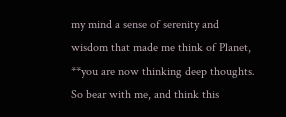my mind a sense of serenity and wisdom that made me think of Planet, **you are now thinking deep thoughts. So bear with me, and think this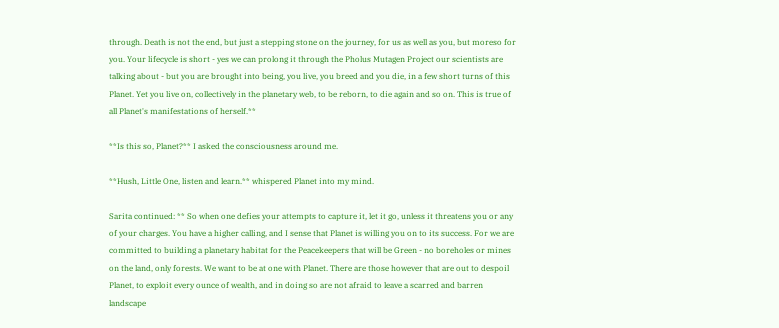through. Death is not the end, but just a stepping stone on the journey, for us as well as you, but moreso for you. Your lifecycle is short - yes we can prolong it through the Pholus Mutagen Project our scientists are talking about - but you are brought into being, you live, you breed and you die, in a few short turns of this Planet. Yet you live on, collectively in the planetary web, to be reborn, to die again and so on. This is true of all Planet's manifestations of herself.**

**Is this so, Planet?** I asked the consciousness around me.

**Hush, Little One, listen and learn.** whispered Planet into my mind.

Sarita continued: ** So when one defies your attempts to capture it, let it go, unless it threatens you or any of your charges. You have a higher calling, and I sense that Planet is willing you on to its success. For we are committed to building a planetary habitat for the Peacekeepers that will be Green - no boreholes or mines on the land, only forests. We want to be at one with Planet. There are those however that are out to despoil Planet, to exploit every ounce of wealth, and in doing so are not afraid to leave a scarred and barren landscape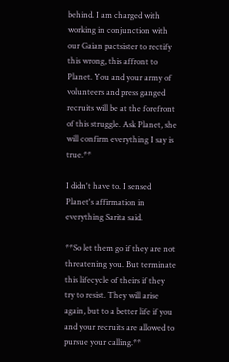behind. I am charged with working in conjunction with our Gaian pactsister to rectify this wrong, this affront to Planet. You and your army of volunteers and press ganged recruits will be at the forefront of this struggle. Ask Planet, she will confirm everything I say is true.**

I didn't have to. I sensed Planet's affirmation in everything Sarita said.

**So let them go if they are not threatening you. But terminate this lifecycle of theirs if they try to resist. They will arise again, but to a better life if you and your recruits are allowed to pursue your calling.**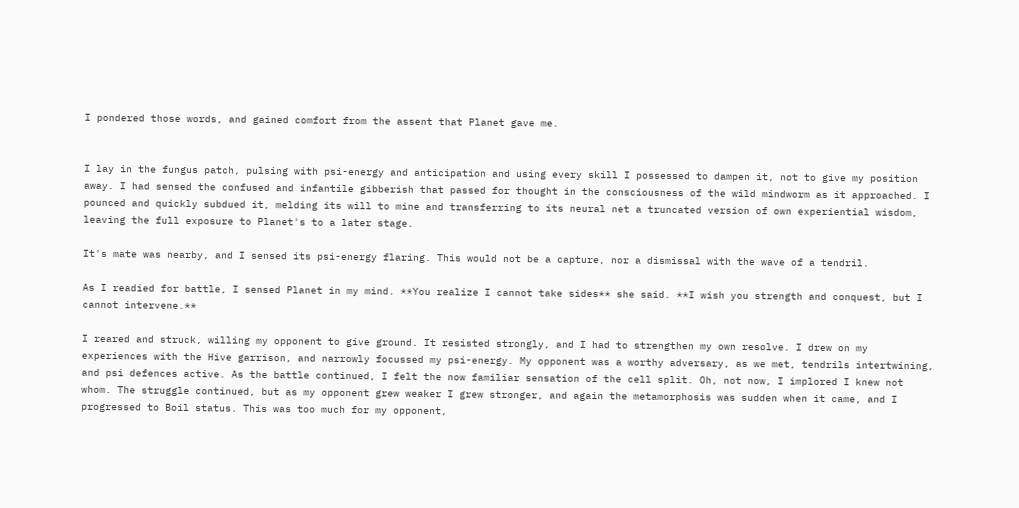I pondered those words, and gained comfort from the assent that Planet gave me.


I lay in the fungus patch, pulsing with psi-energy and anticipation and using every skill I possessed to dampen it, not to give my position away. I had sensed the confused and infantile gibberish that passed for thought in the consciousness of the wild mindworm as it approached. I pounced and quickly subdued it, melding its will to mine and transferring to its neural net a truncated version of own experiential wisdom, leaving the full exposure to Planet's to a later stage.

It's mate was nearby, and I sensed its psi-energy flaring. This would not be a capture, nor a dismissal with the wave of a tendril.

As I readied for battle, I sensed Planet in my mind. **You realize I cannot take sides** she said. **I wish you strength and conquest, but I cannot intervene.**

I reared and struck, willing my opponent to give ground. It resisted strongly, and I had to strengthen my own resolve. I drew on my experiences with the Hive garrison, and narrowly focussed my psi-energy. My opponent was a worthy adversary, as we met, tendrils intertwining, and psi defences active. As the battle continued, I felt the now familiar sensation of the cell split. Oh, not now, I implored I knew not whom. The struggle continued, but as my opponent grew weaker I grew stronger, and again the metamorphosis was sudden when it came, and I progressed to Boil status. This was too much for my opponent,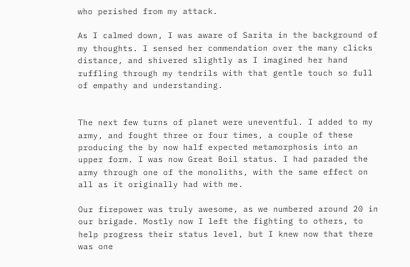who perished from my attack.

As I calmed down, I was aware of Sarita in the background of my thoughts. I sensed her commendation over the many clicks distance, and shivered slightly as I imagined her hand ruffling through my tendrils with that gentle touch so full of empathy and understanding.


The next few turns of planet were uneventful. I added to my army, and fought three or four times, a couple of these producing the by now half expected metamorphosis into an upper form. I was now Great Boil status. I had paraded the army through one of the monoliths, with the same effect on all as it originally had with me.

Our firepower was truly awesome, as we numbered around 20 in our brigade. Mostly now I left the fighting to others, to help progress their status level, but I knew now that there was one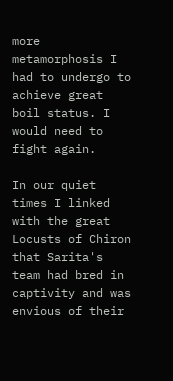more metamorphosis I had to undergo to achieve great boil status. I would need to fight again.

In our quiet times I linked with the great Locusts of Chiron that Sarita's team had bred in captivity and was envious of their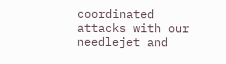coordinated attacks with our needlejet and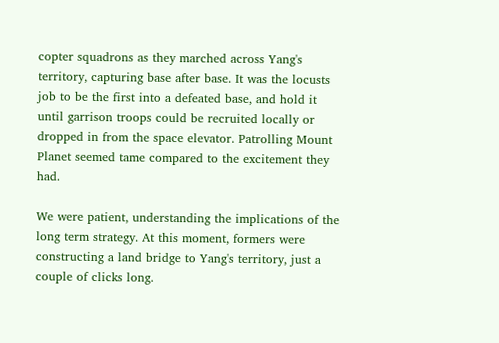copter squadrons as they marched across Yang's territory, capturing base after base. It was the locusts job to be the first into a defeated base, and hold it until garrison troops could be recruited locally or dropped in from the space elevator. Patrolling Mount Planet seemed tame compared to the excitement they had.

We were patient, understanding the implications of the long term strategy. At this moment, formers were constructing a land bridge to Yang's territory, just a couple of clicks long.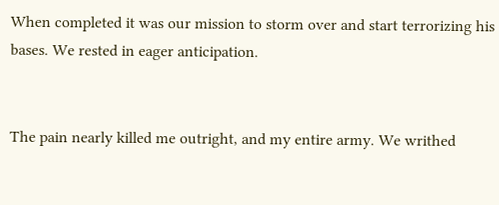When completed it was our mission to storm over and start terrorizing his bases. We rested in eager anticipation.


The pain nearly killed me outright, and my entire army. We writhed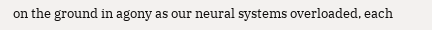on the ground in agony as our neural systems overloaded, each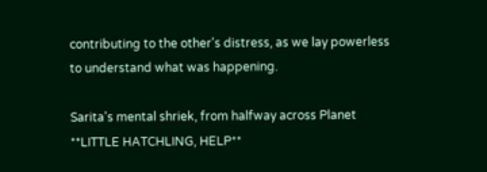contributing to the other's distress, as we lay powerless to understand what was happening.

Sarita's mental shriek, from halfway across Planet **LITTLE HATCHLING, HELP**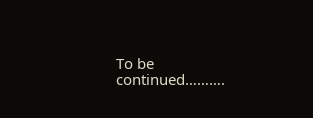To be continued……….